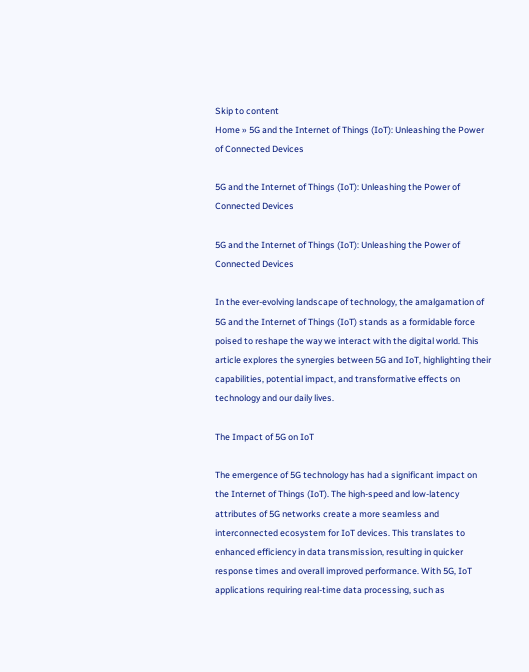Skip to content
Home » 5G and the Internet of Things (IoT): Unleashing the Power of Connected Devices

5G and the Internet of Things (IoT): Unleashing the Power of Connected Devices

5G and the Internet of Things (IoT): Unleashing the Power of Connected Devices

In the ever-evolving landscape of technology, the amalgamation of 5G and the Internet of Things (IoT) stands as a formidable force poised to reshape the way we interact with the digital world. This article explores the synergies between 5G and IoT, highlighting their capabilities, potential impact, and transformative effects on technology and our daily lives.

The Impact of 5G on IoT

The emergence of 5G technology has had a significant impact on the Internet of Things (IoT). The high-speed and low-latency attributes of 5G networks create a more seamless and interconnected ecosystem for IoT devices. This translates to enhanced efficiency in data transmission, resulting in quicker response times and overall improved performance. With 5G, IoT applications requiring real-time data processing, such as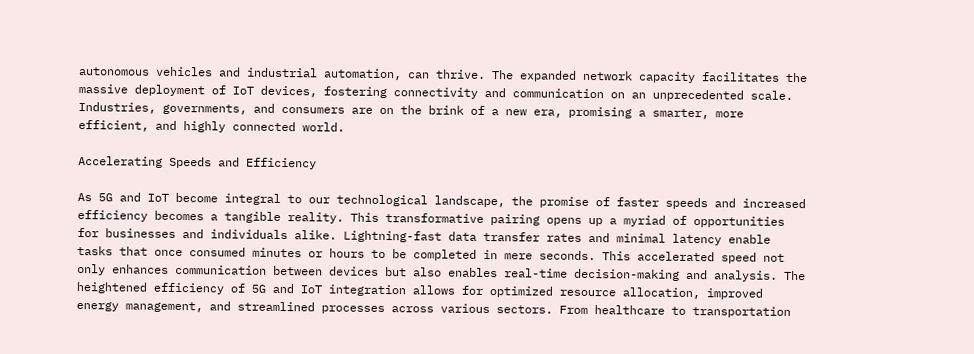autonomous vehicles and industrial automation, can thrive. The expanded network capacity facilitates the massive deployment of IoT devices, fostering connectivity and communication on an unprecedented scale. Industries, governments, and consumers are on the brink of a new era, promising a smarter, more efficient, and highly connected world.

Accelerating Speeds and Efficiency

As 5G and IoT become integral to our technological landscape, the promise of faster speeds and increased efficiency becomes a tangible reality. This transformative pairing opens up a myriad of opportunities for businesses and individuals alike. Lightning-fast data transfer rates and minimal latency enable tasks that once consumed minutes or hours to be completed in mere seconds. This accelerated speed not only enhances communication between devices but also enables real-time decision-making and analysis. The heightened efficiency of 5G and IoT integration allows for optimized resource allocation, improved energy management, and streamlined processes across various sectors. From healthcare to transportation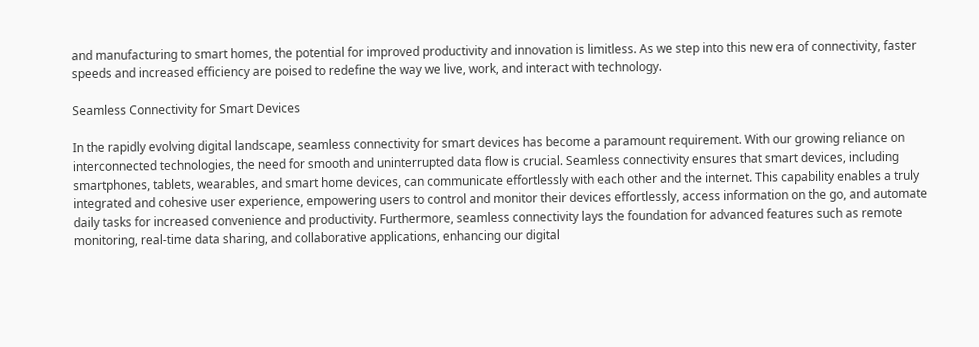and manufacturing to smart homes, the potential for improved productivity and innovation is limitless. As we step into this new era of connectivity, faster speeds and increased efficiency are poised to redefine the way we live, work, and interact with technology.

Seamless Connectivity for Smart Devices

In the rapidly evolving digital landscape, seamless connectivity for smart devices has become a paramount requirement. With our growing reliance on interconnected technologies, the need for smooth and uninterrupted data flow is crucial. Seamless connectivity ensures that smart devices, including smartphones, tablets, wearables, and smart home devices, can communicate effortlessly with each other and the internet. This capability enables a truly integrated and cohesive user experience, empowering users to control and monitor their devices effortlessly, access information on the go, and automate daily tasks for increased convenience and productivity. Furthermore, seamless connectivity lays the foundation for advanced features such as remote monitoring, real-time data sharing, and collaborative applications, enhancing our digital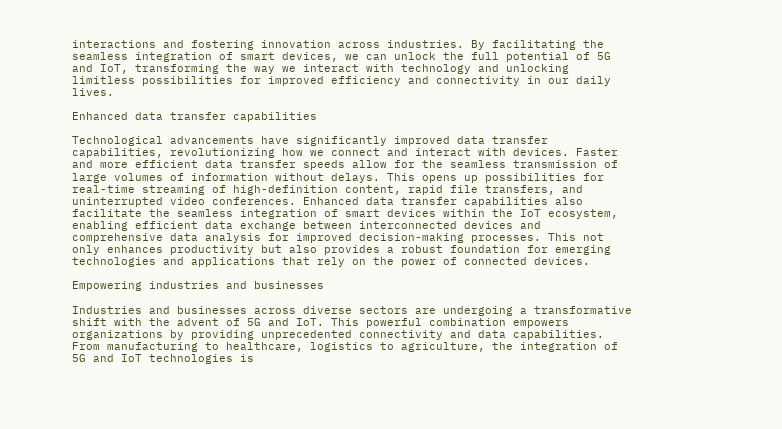interactions and fostering innovation across industries. By facilitating the seamless integration of smart devices, we can unlock the full potential of 5G and IoT, transforming the way we interact with technology and unlocking limitless possibilities for improved efficiency and connectivity in our daily lives.

Enhanced data transfer capabilities

Technological advancements have significantly improved data transfer capabilities, revolutionizing how we connect and interact with devices. Faster and more efficient data transfer speeds allow for the seamless transmission of large volumes of information without delays. This opens up possibilities for real-time streaming of high-definition content, rapid file transfers, and uninterrupted video conferences. Enhanced data transfer capabilities also facilitate the seamless integration of smart devices within the IoT ecosystem, enabling efficient data exchange between interconnected devices and comprehensive data analysis for improved decision-making processes. This not only enhances productivity but also provides a robust foundation for emerging technologies and applications that rely on the power of connected devices.

Empowering industries and businesses

Industries and businesses across diverse sectors are undergoing a transformative shift with the advent of 5G and IoT. This powerful combination empowers organizations by providing unprecedented connectivity and data capabilities. From manufacturing to healthcare, logistics to agriculture, the integration of 5G and IoT technologies is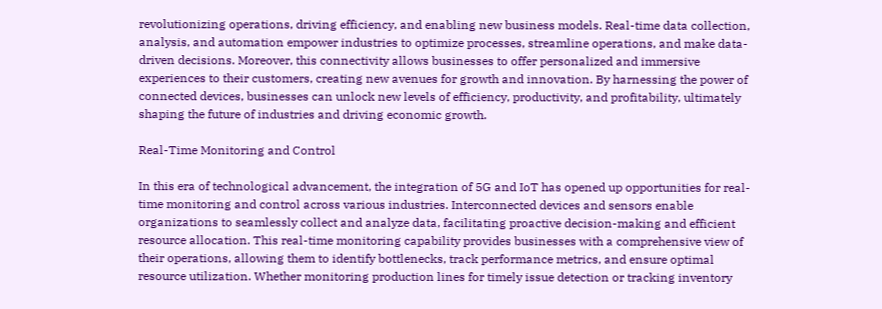revolutionizing operations, driving efficiency, and enabling new business models. Real-time data collection, analysis, and automation empower industries to optimize processes, streamline operations, and make data-driven decisions. Moreover, this connectivity allows businesses to offer personalized and immersive experiences to their customers, creating new avenues for growth and innovation. By harnessing the power of connected devices, businesses can unlock new levels of efficiency, productivity, and profitability, ultimately shaping the future of industries and driving economic growth.

Real-Time Monitoring and Control

In this era of technological advancement, the integration of 5G and IoT has opened up opportunities for real-time monitoring and control across various industries. Interconnected devices and sensors enable organizations to seamlessly collect and analyze data, facilitating proactive decision-making and efficient resource allocation. This real-time monitoring capability provides businesses with a comprehensive view of their operations, allowing them to identify bottlenecks, track performance metrics, and ensure optimal resource utilization. Whether monitoring production lines for timely issue detection or tracking inventory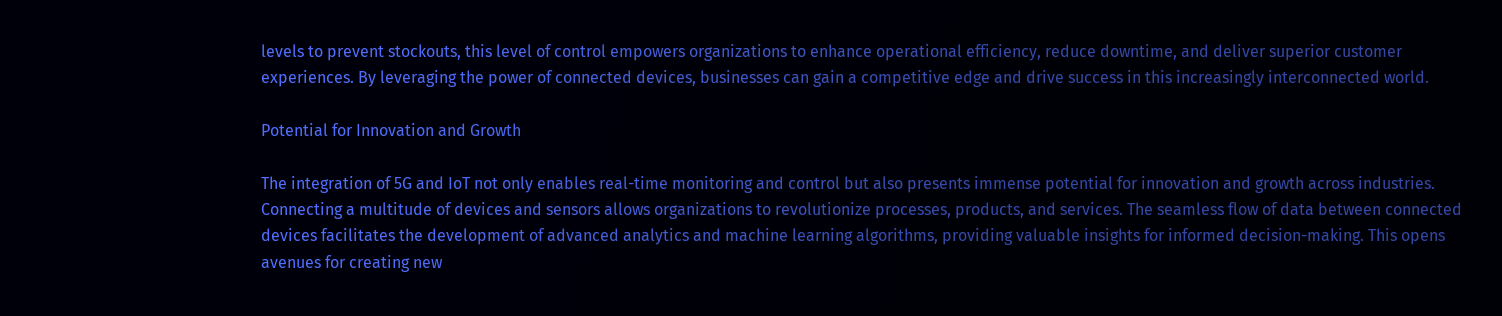levels to prevent stockouts, this level of control empowers organizations to enhance operational efficiency, reduce downtime, and deliver superior customer experiences. By leveraging the power of connected devices, businesses can gain a competitive edge and drive success in this increasingly interconnected world.

Potential for Innovation and Growth

The integration of 5G and IoT not only enables real-time monitoring and control but also presents immense potential for innovation and growth across industries. Connecting a multitude of devices and sensors allows organizations to revolutionize processes, products, and services. The seamless flow of data between connected devices facilitates the development of advanced analytics and machine learning algorithms, providing valuable insights for informed decision-making. This opens avenues for creating new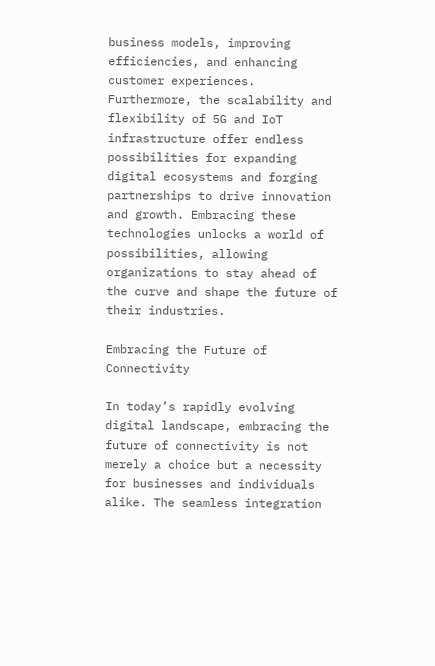business models, improving efficiencies, and enhancing customer experiences. Furthermore, the scalability and flexibility of 5G and IoT infrastructure offer endless possibilities for expanding digital ecosystems and forging partnerships to drive innovation and growth. Embracing these technologies unlocks a world of possibilities, allowing organizations to stay ahead of the curve and shape the future of their industries.

Embracing the Future of Connectivity

In today’s rapidly evolving digital landscape, embracing the future of connectivity is not merely a choice but a necessity for businesses and individuals alike. The seamless integration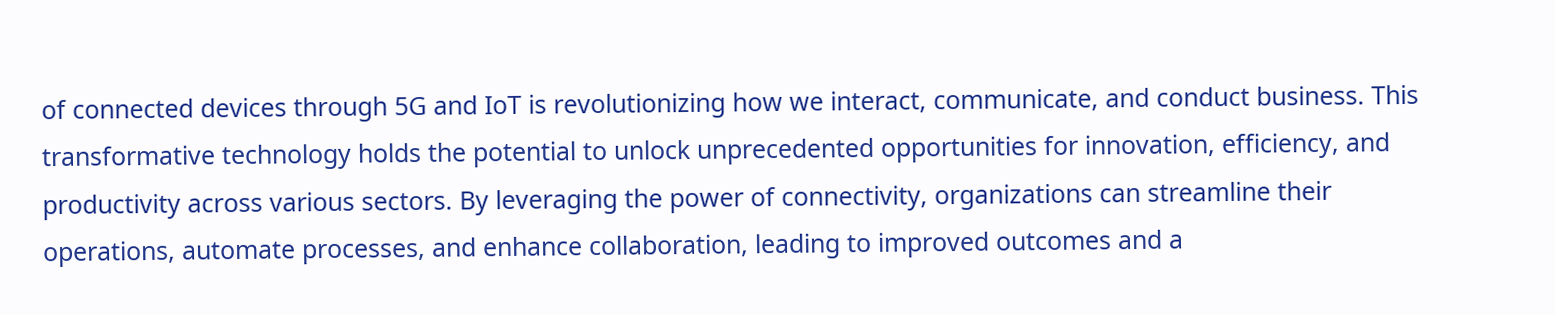of connected devices through 5G and IoT is revolutionizing how we interact, communicate, and conduct business. This transformative technology holds the potential to unlock unprecedented opportunities for innovation, efficiency, and productivity across various sectors. By leveraging the power of connectivity, organizations can streamline their operations, automate processes, and enhance collaboration, leading to improved outcomes and a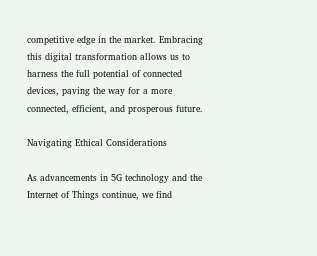competitive edge in the market. Embracing this digital transformation allows us to harness the full potential of connected devices, paving the way for a more connected, efficient, and prosperous future.

Navigating Ethical Considerations

As advancements in 5G technology and the Internet of Things continue, we find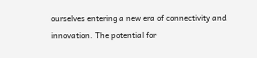ourselves entering a new era of connectivity and innovation. The potential for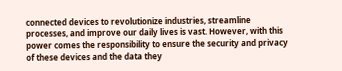connected devices to revolutionize industries, streamline processes, and improve our daily lives is vast. However, with this power comes the responsibility to ensure the security and privacy of these devices and the data they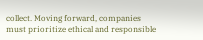collect. Moving forward, companies must prioritize ethical and responsible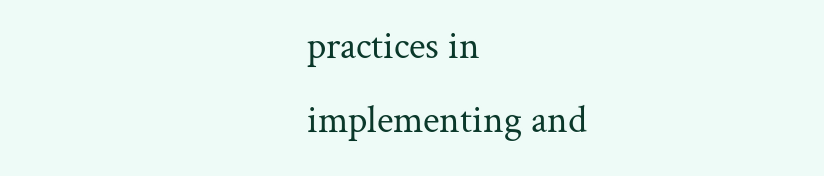practices in implementing and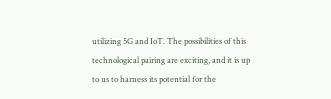utilizing 5G and IoT. The possibilities of this technological pairing are exciting, and it is up to us to harness its potential for the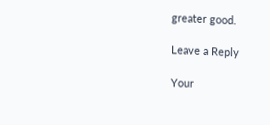greater good.

Leave a Reply

Your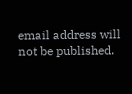email address will not be published.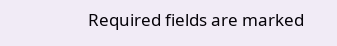Required fields are marked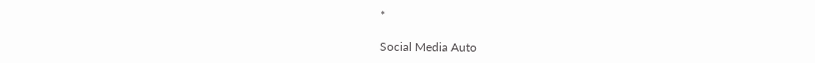*

Social Media Auto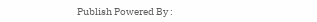Publish Powered By :